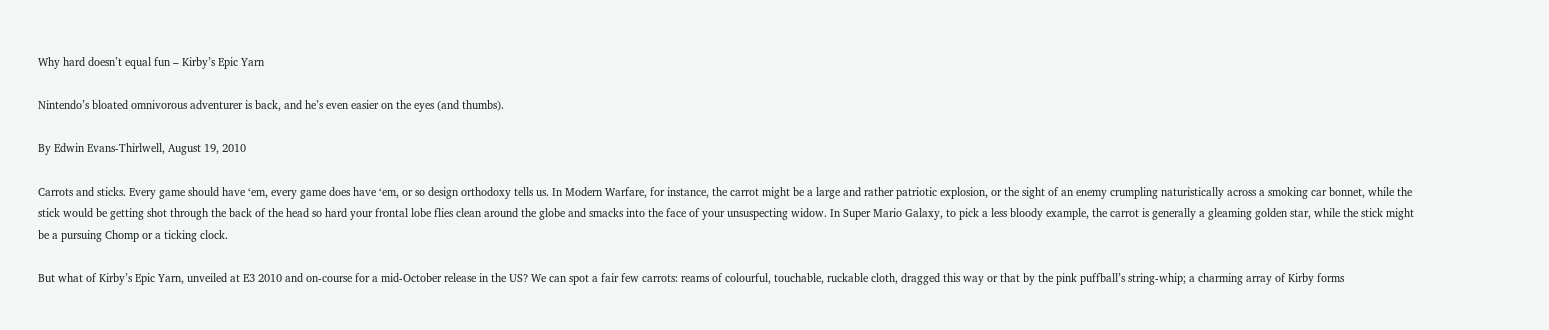Why hard doesn’t equal fun – Kirby’s Epic Yarn

Nintendo’s bloated omnivorous adventurer is back, and he’s even easier on the eyes (and thumbs).

By Edwin Evans-Thirlwell, August 19, 2010

Carrots and sticks. Every game should have ‘em, every game does have ‘em, or so design orthodoxy tells us. In Modern Warfare, for instance, the carrot might be a large and rather patriotic explosion, or the sight of an enemy crumpling naturistically across a smoking car bonnet, while the stick would be getting shot through the back of the head so hard your frontal lobe flies clean around the globe and smacks into the face of your unsuspecting widow. In Super Mario Galaxy, to pick a less bloody example, the carrot is generally a gleaming golden star, while the stick might be a pursuing Chomp or a ticking clock.

But what of Kirby’s Epic Yarn, unveiled at E3 2010 and on-course for a mid-October release in the US? We can spot a fair few carrots: reams of colourful, touchable, ruckable cloth, dragged this way or that by the pink puffball’s string-whip; a charming array of Kirby forms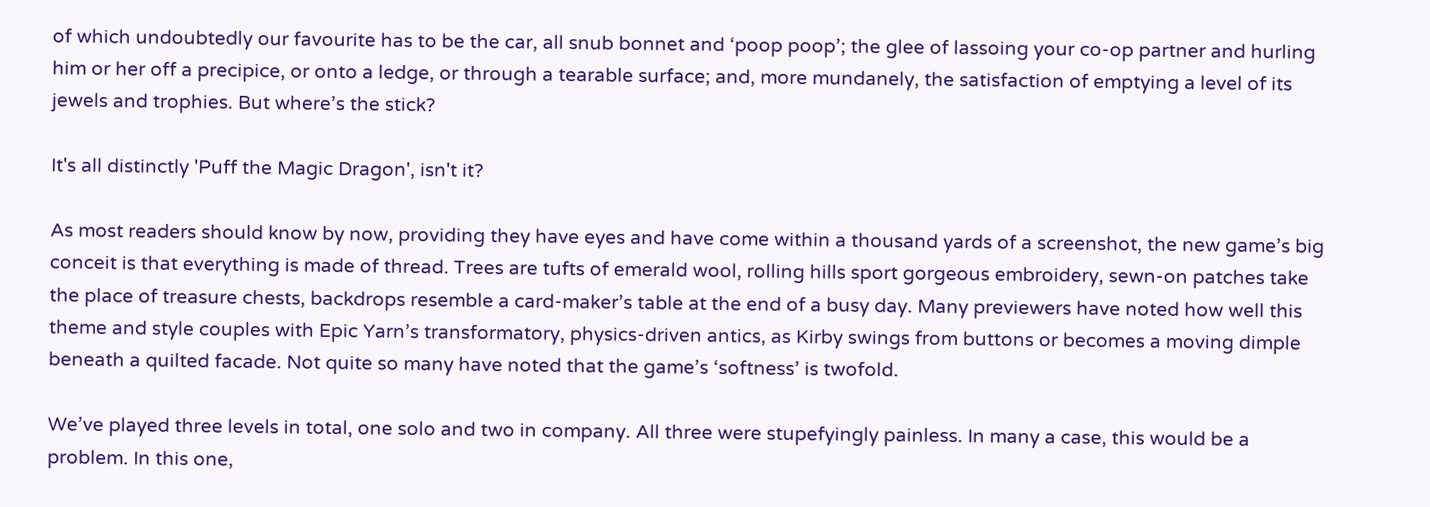of which undoubtedly our favourite has to be the car, all snub bonnet and ‘poop poop’; the glee of lassoing your co-op partner and hurling him or her off a precipice, or onto a ledge, or through a tearable surface; and, more mundanely, the satisfaction of emptying a level of its jewels and trophies. But where’s the stick?

It's all distinctly 'Puff the Magic Dragon', isn't it?

As most readers should know by now, providing they have eyes and have come within a thousand yards of a screenshot, the new game’s big conceit is that everything is made of thread. Trees are tufts of emerald wool, rolling hills sport gorgeous embroidery, sewn-on patches take the place of treasure chests, backdrops resemble a card-maker’s table at the end of a busy day. Many previewers have noted how well this theme and style couples with Epic Yarn’s transformatory, physics-driven antics, as Kirby swings from buttons or becomes a moving dimple beneath a quilted facade. Not quite so many have noted that the game’s ‘softness’ is twofold.

We’ve played three levels in total, one solo and two in company. All three were stupefyingly painless. In many a case, this would be a problem. In this one,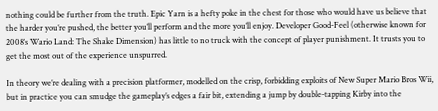nothing could be further from the truth. Epic Yarn is a hefty poke in the chest for those who would have us believe that the harder you’re pushed, the better you’ll perform and the more you’ll enjoy. Developer Good-Feel (otherwise known for 2008′s Wario Land: The Shake Dimension) has little to no truck with the concept of player punishment. It trusts you to get the most out of the experience unspurred.

In theory we’re dealing with a precision platformer, modelled on the crisp, forbidding exploits of New Super Mario Bros Wii, but in practice you can smudge the gameplay’s edges a fair bit, extending a jump by double-tapping Kirby into the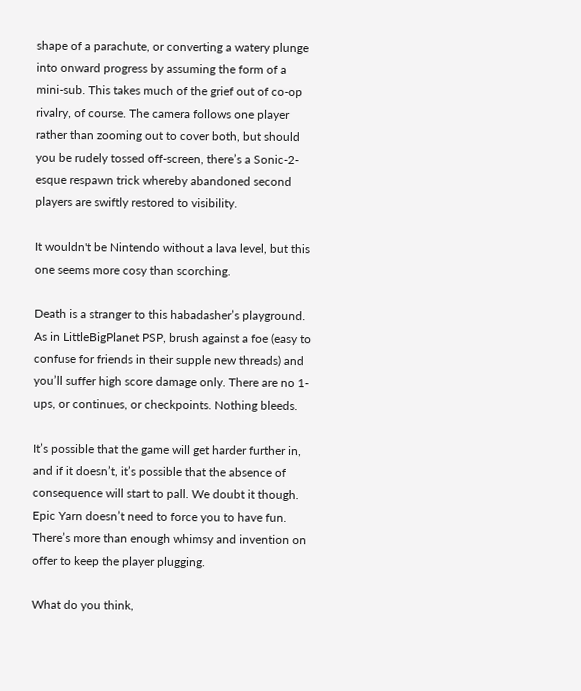shape of a parachute, or converting a watery plunge into onward progress by assuming the form of a mini-sub. This takes much of the grief out of co-op rivalry, of course. The camera follows one player rather than zooming out to cover both, but should you be rudely tossed off-screen, there’s a Sonic-2-esque respawn trick whereby abandoned second players are swiftly restored to visibility.

It wouldn't be Nintendo without a lava level, but this one seems more cosy than scorching.

Death is a stranger to this habadasher’s playground. As in LittleBigPlanet PSP, brush against a foe (easy to confuse for friends in their supple new threads) and you’ll suffer high score damage only. There are no 1-ups, or continues, or checkpoints. Nothing bleeds.

It’s possible that the game will get harder further in, and if it doesn’t, it’s possible that the absence of consequence will start to pall. We doubt it though. Epic Yarn doesn’t need to force you to have fun. There’s more than enough whimsy and invention on offer to keep the player plugging.

What do you think,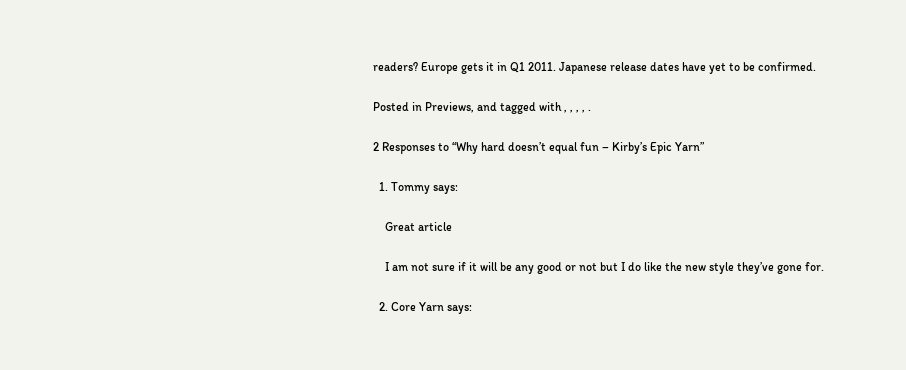readers? Europe gets it in Q1 2011. Japanese release dates have yet to be confirmed.

Posted in Previews, and tagged with , , , , .

2 Responses to “Why hard doesn’t equal fun – Kirby’s Epic Yarn”

  1. Tommy says:

    Great article

    I am not sure if it will be any good or not but I do like the new style they’ve gone for.

  2. Core Yarn says: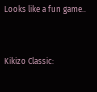Looks like a fun game..


Kikizo Classic: